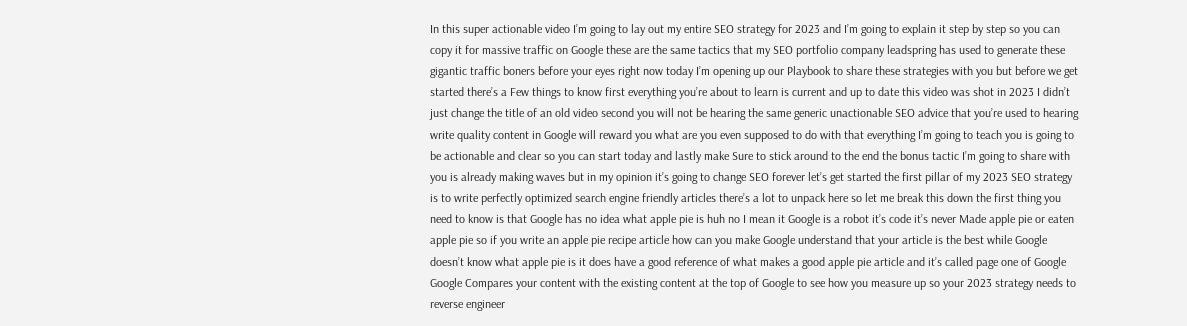In this super actionable video I’m going to lay out my entire SEO strategy for 2023 and I’m going to explain it step by step so you can copy it for massive traffic on Google these are the same tactics that my SEO portfolio company leadspring has used to generate these gigantic traffic boners before your eyes right now today I’m opening up our Playbook to share these strategies with you but before we get started there’s a Few things to know first everything you’re about to learn is current and up to date this video was shot in 2023 I didn’t just change the title of an old video second you will not be hearing the same generic unactionable SEO advice that you’re used to hearing write quality content in Google will reward you what are you even supposed to do with that everything I’m going to teach you is going to be actionable and clear so you can start today and lastly make Sure to stick around to the end the bonus tactic I’m going to share with you is already making waves but in my opinion it’s going to change SEO forever let’s get started the first pillar of my 2023 SEO strategy is to write perfectly optimized search engine friendly articles there’s a lot to unpack here so let me break this down the first thing you need to know is that Google has no idea what apple pie is huh no I mean it Google is a robot it’s code it’s never Made apple pie or eaten apple pie so if you write an apple pie recipe article how can you make Google understand that your article is the best while Google doesn’t know what apple pie is it does have a good reference of what makes a good apple pie article and it’s called page one of Google Google Compares your content with the existing content at the top of Google to see how you measure up so your 2023 strategy needs to reverse engineer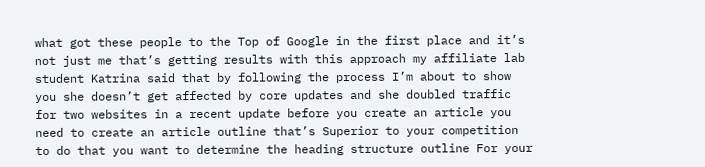what got these people to the Top of Google in the first place and it’s not just me that’s getting results with this approach my affiliate lab student Katrina said that by following the process I’m about to show you she doesn’t get affected by core updates and she doubled traffic for two websites in a recent update before you create an article you need to create an article outline that’s Superior to your competition to do that you want to determine the heading structure outline For your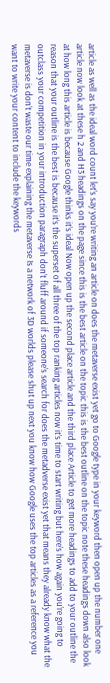article as well as the ideal word count let’s say you’re writing an article on does the metaverse exist yet go to Google type in your keyword then open up the number one article now look at these h 2 and H3 headings on the page since this is the best article on the topic this is the best outline on the topic note these headings down also look at how long this article is because Google thinks it’s ideal Now open up the second place article and the third place Article to get more headings to add to your outline the reason that your outline is the best is because it’s the superset of all three of the top ranking articles now it’s time to start writing but here’s how again you’re going to outclass your competition in your introduction paragraph don’t fluff around if someone’s search for does the metadverse exist yet that means they already know what the metaverse is don’t waste our time explaining the metaverse Is a network of 3D worlds please shut up next you know how Google uses the top articles as a reference you want to write your content to include the keywords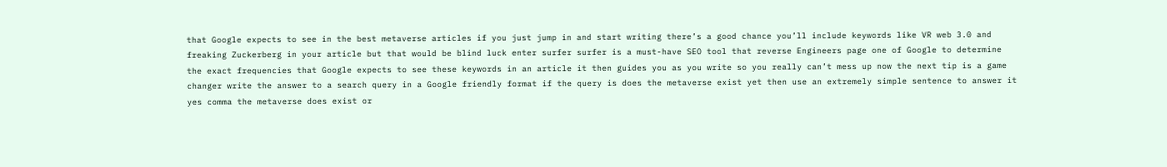that Google expects to see in the best metaverse articles if you just jump in and start writing there’s a good chance you’ll include keywords like VR web 3.0 and freaking Zuckerberg in your article but that would be blind luck enter surfer surfer is a must-have SEO tool that reverse Engineers page one of Google to determine the exact frequencies that Google expects to see these keywords in an article it then guides you as you write so you really can’t mess up now the next tip is a game changer write the answer to a search query in a Google friendly format if the query is does the metaverse exist yet then use an extremely simple sentence to answer it yes comma the metaverse does exist or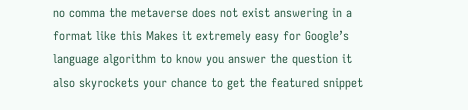no comma the metaverse does not exist answering in a format like this Makes it extremely easy for Google’s language algorithm to know you answer the question it also skyrockets your chance to get the featured snippet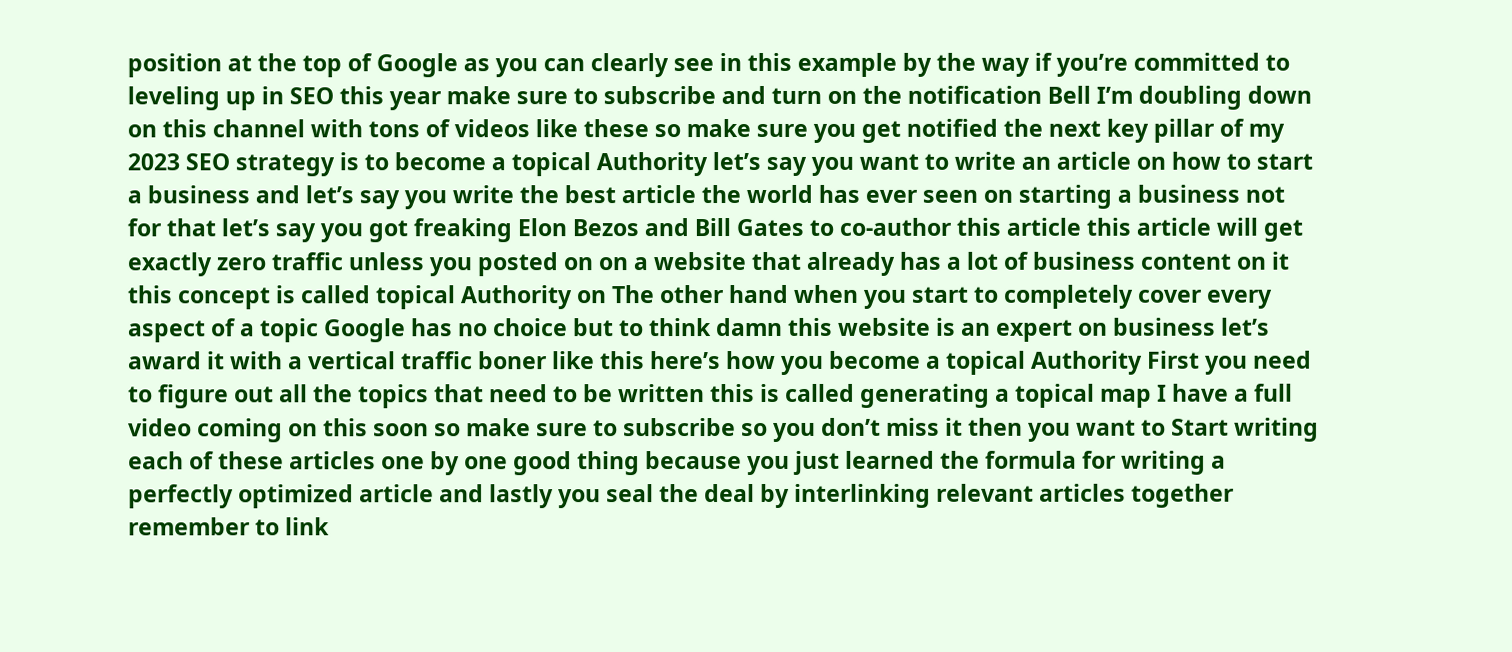position at the top of Google as you can clearly see in this example by the way if you’re committed to leveling up in SEO this year make sure to subscribe and turn on the notification Bell I’m doubling down on this channel with tons of videos like these so make sure you get notified the next key pillar of my 2023 SEO strategy is to become a topical Authority let’s say you want to write an article on how to start a business and let’s say you write the best article the world has ever seen on starting a business not for that let’s say you got freaking Elon Bezos and Bill Gates to co-author this article this article will get exactly zero traffic unless you posted on on a website that already has a lot of business content on it this concept is called topical Authority on The other hand when you start to completely cover every aspect of a topic Google has no choice but to think damn this website is an expert on business let’s award it with a vertical traffic boner like this here’s how you become a topical Authority First you need to figure out all the topics that need to be written this is called generating a topical map I have a full video coming on this soon so make sure to subscribe so you don’t miss it then you want to Start writing each of these articles one by one good thing because you just learned the formula for writing a perfectly optimized article and lastly you seal the deal by interlinking relevant articles together remember to link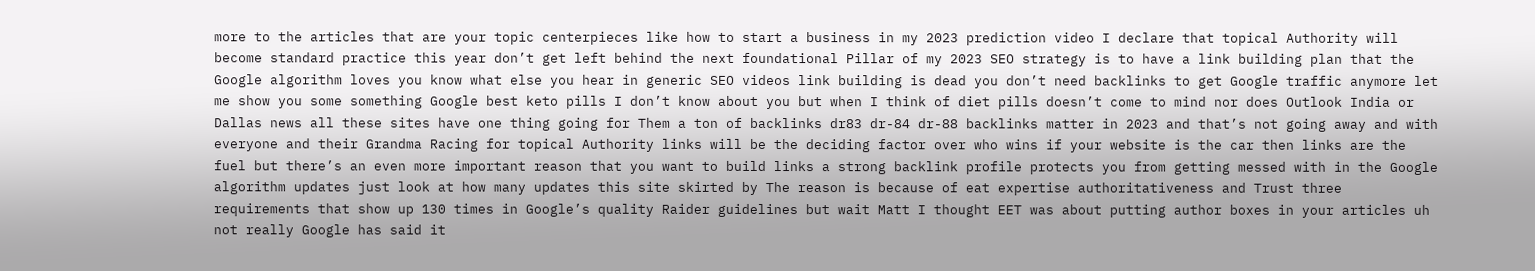more to the articles that are your topic centerpieces like how to start a business in my 2023 prediction video I declare that topical Authority will become standard practice this year don’t get left behind the next foundational Pillar of my 2023 SEO strategy is to have a link building plan that the Google algorithm loves you know what else you hear in generic SEO videos link building is dead you don’t need backlinks to get Google traffic anymore let me show you some something Google best keto pills I don’t know about you but when I think of diet pills doesn’t come to mind nor does Outlook India or Dallas news all these sites have one thing going for Them a ton of backlinks dr83 dr-84 dr-88 backlinks matter in 2023 and that’s not going away and with everyone and their Grandma Racing for topical Authority links will be the deciding factor over who wins if your website is the car then links are the fuel but there’s an even more important reason that you want to build links a strong backlink profile protects you from getting messed with in the Google algorithm updates just look at how many updates this site skirted by The reason is because of eat expertise authoritativeness and Trust three requirements that show up 130 times in Google’s quality Raider guidelines but wait Matt I thought EET was about putting author boxes in your articles uh not really Google has said it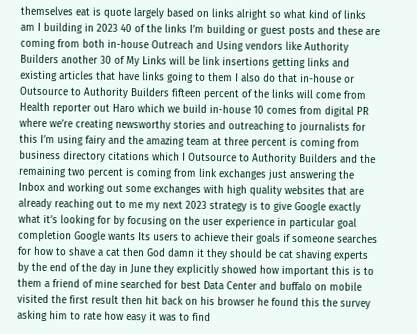themselves eat is quote largely based on links alright so what kind of links am I building in 2023 40 of the links I’m building or guest posts and these are coming from both in-house Outreach and Using vendors like Authority Builders another 30 of My Links will be link insertions getting links and existing articles that have links going to them I also do that in-house or Outsource to Authority Builders fifteen percent of the links will come from Health reporter out Haro which we build in-house 10 comes from digital PR where we’re creating newsworthy stories and outreaching to journalists for this I’m using fairy and the amazing team at three percent is coming from business directory citations which I Outsource to Authority Builders and the remaining two percent is coming from link exchanges just answering the Inbox and working out some exchanges with high quality websites that are already reaching out to me my next 2023 strategy is to give Google exactly what it’s looking for by focusing on the user experience in particular goal completion Google wants Its users to achieve their goals if someone searches for how to shave a cat then God damn it they should be cat shaving experts by the end of the day in June they explicitly showed how important this is to them a friend of mine searched for best Data Center and buffalo on mobile visited the first result then hit back on his browser he found this the survey asking him to rate how easy it was to find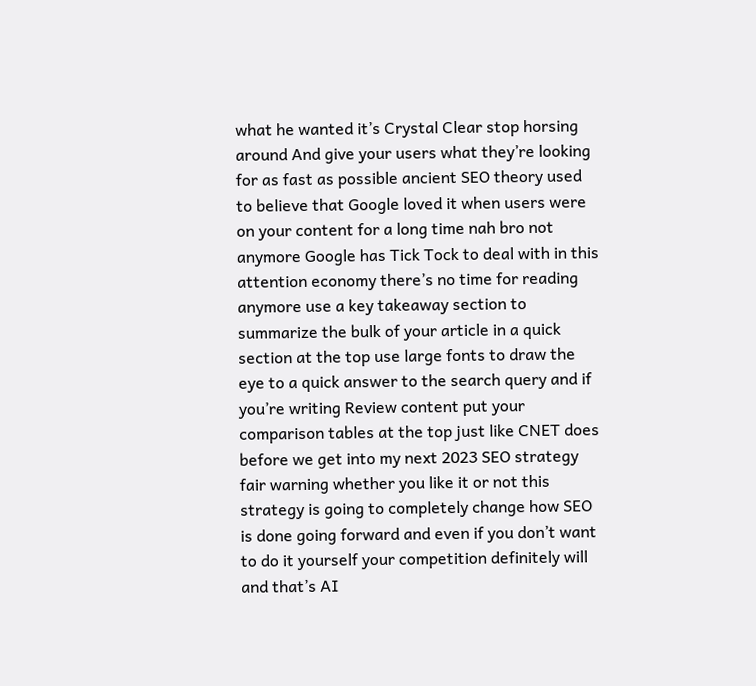what he wanted it’s Crystal Clear stop horsing around And give your users what they’re looking for as fast as possible ancient SEO theory used to believe that Google loved it when users were on your content for a long time nah bro not anymore Google has Tick Tock to deal with in this attention economy there’s no time for reading anymore use a key takeaway section to summarize the bulk of your article in a quick section at the top use large fonts to draw the eye to a quick answer to the search query and if you’re writing Review content put your comparison tables at the top just like CNET does before we get into my next 2023 SEO strategy fair warning whether you like it or not this strategy is going to completely change how SEO is done going forward and even if you don’t want to do it yourself your competition definitely will and that’s AI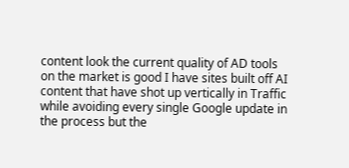content look the current quality of AD tools on the market is good I have sites built off AI content that have shot up vertically in Traffic while avoiding every single Google update in the process but the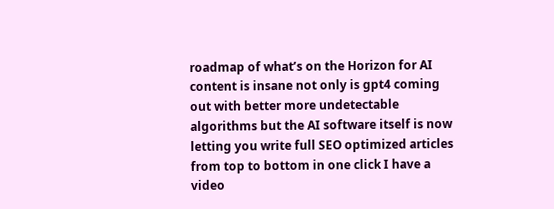roadmap of what’s on the Horizon for AI content is insane not only is gpt4 coming out with better more undetectable algorithms but the AI software itself is now letting you write full SEO optimized articles from top to bottom in one click I have a video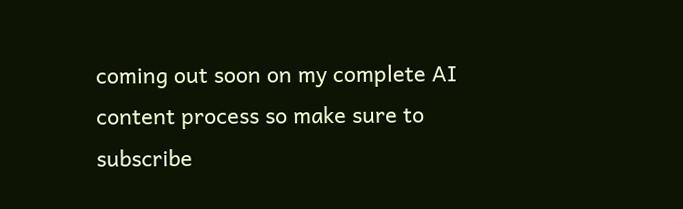coming out soon on my complete AI content process so make sure to subscribe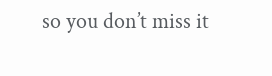so you don’t miss it